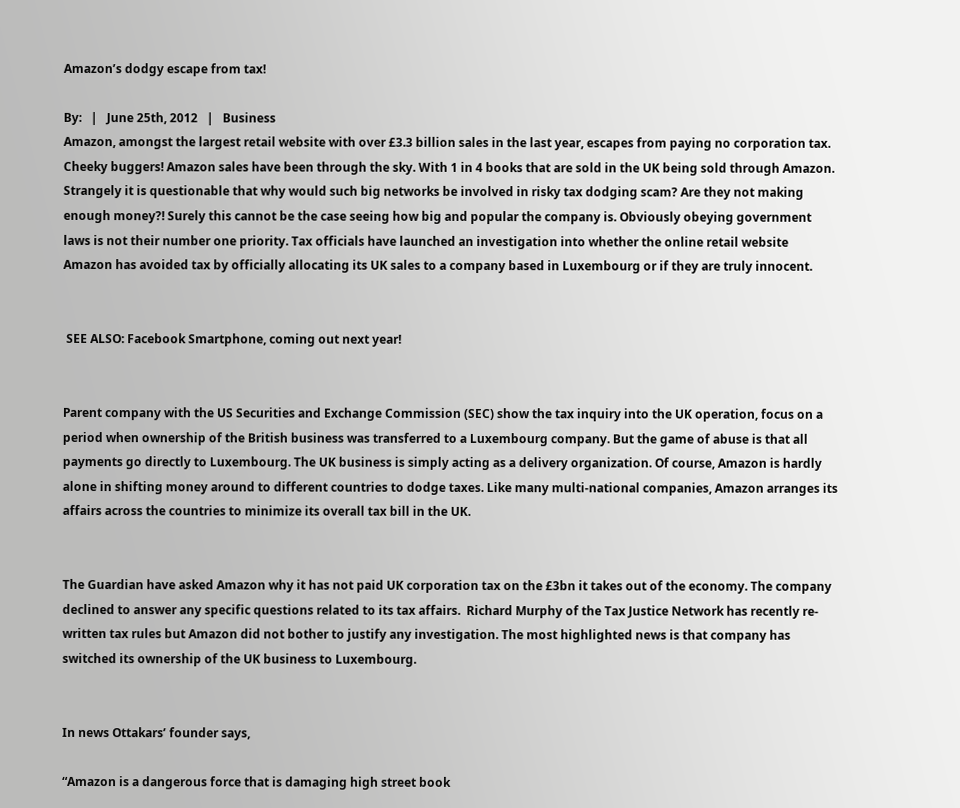Amazon’s dodgy escape from tax!

By:   |   June 25th, 2012   |   Business
Amazon, amongst the largest retail website with over £3.3 billion sales in the last year, escapes from paying no corporation tax. Cheeky buggers! Amazon sales have been through the sky. With 1 in 4 books that are sold in the UK being sold through Amazon. Strangely it is questionable that why would such big networks be involved in risky tax dodging scam? Are they not making enough money?! Surely this cannot be the case seeing how big and popular the company is. Obviously obeying government laws is not their number one priority. Tax officials have launched an investigation into whether the online retail website Amazon has avoided tax by officially allocating its UK sales to a company based in Luxembourg or if they are truly innocent.


 SEE ALSO: Facebook Smartphone, coming out next year!


Parent company with the US Securities and Exchange Commission (SEC) show the tax inquiry into the UK operation, focus on a period when ownership of the British business was transferred to a Luxembourg company. But the game of abuse is that all payments go directly to Luxembourg. The UK business is simply acting as a delivery organization. Of course, Amazon is hardly alone in shifting money around to different countries to dodge taxes. Like many multi-national companies, Amazon arranges its affairs across the countries to minimize its overall tax bill in the UK.


The Guardian have asked Amazon why it has not paid UK corporation tax on the £3bn it takes out of the economy. The company declined to answer any specific questions related to its tax affairs.  Richard Murphy of the Tax Justice Network has recently re-written tax rules but Amazon did not bother to justify any investigation. The most highlighted news is that company has switched its ownership of the UK business to Luxembourg.


In news Ottakars’ founder says,

“Amazon is a dangerous force that is damaging high street book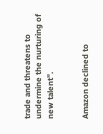trade and threatens to undermine the nurturing of new talent”.


Amazon declined to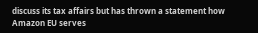discuss its tax affairs but has thrown a statement how Amazon EU serves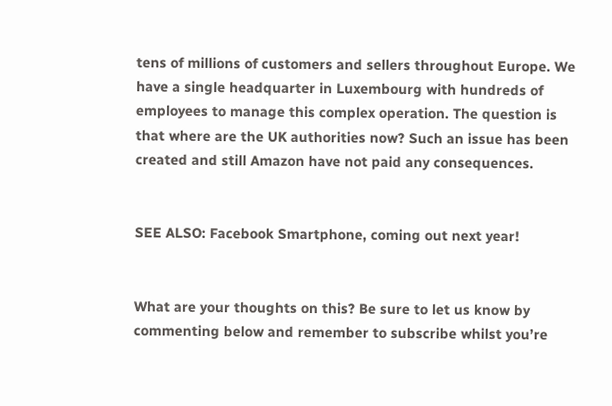tens of millions of customers and sellers throughout Europe. We have a single headquarter in Luxembourg with hundreds of employees to manage this complex operation. The question is that where are the UK authorities now? Such an issue has been created and still Amazon have not paid any consequences.


SEE ALSO: Facebook Smartphone, coming out next year!


What are your thoughts on this? Be sure to let us know by commenting below and remember to subscribe whilst you’re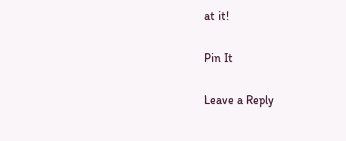at it!

Pin It

Leave a Reply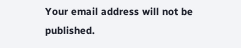Your email address will not be published.